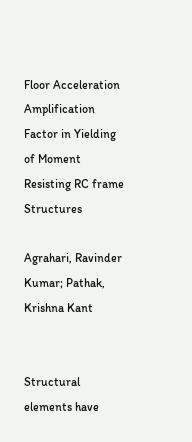Floor Acceleration Amplification Factor in Yielding of Moment Resisting RC frame Structures

Agrahari, Ravinder Kumar; Pathak, Krishna Kant


Structural elements have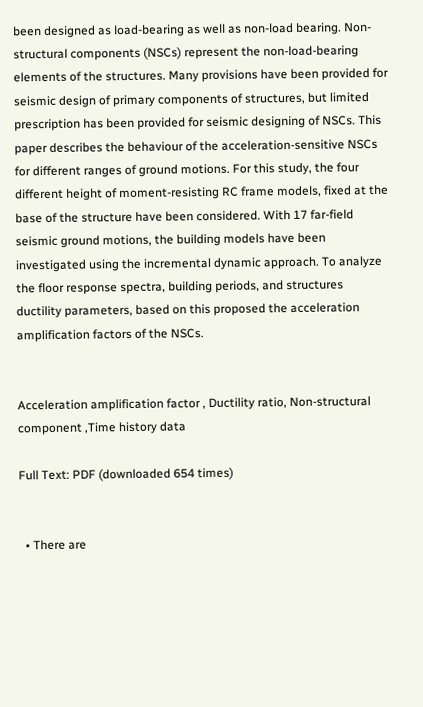been designed as load-bearing as well as non-load bearing. Non-structural components (NSCs) represent the non-load-bearing elements of the structures. Many provisions have been provided for seismic design of primary components of structures, but limited prescription has been provided for seismic designing of NSCs. This paper describes the behaviour of the acceleration-sensitive NSCs for different ranges of ground motions. For this study, the four different height of moment-resisting RC frame models, fixed at the base of the structure have been considered. With 17 far-field seismic ground motions, the building models have been investigated using the incremental dynamic approach. To analyze the floor response spectra, building periods, and structures ductility parameters, based on this proposed the acceleration amplification factors of the NSCs.


Acceleration amplification factor , Ductility ratio, Non-structural component ,Time history data

Full Text: PDF (downloaded 654 times)


  • There are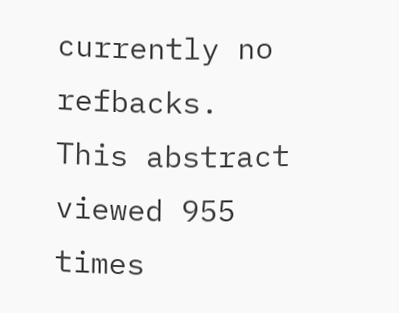currently no refbacks.
This abstract viewed 955 times